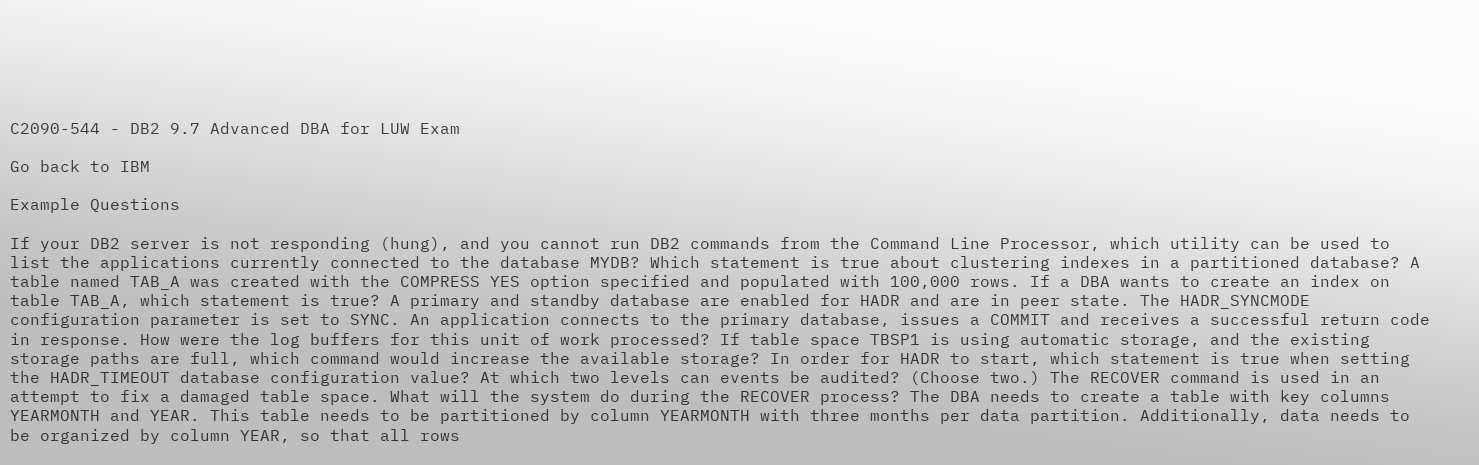C2090-544 - DB2 9.7 Advanced DBA for LUW Exam

Go back to IBM

Example Questions

If your DB2 server is not responding (hung), and you cannot run DB2 commands from the Command Line Processor, which utility can be used to list the applications currently connected to the database MYDB? Which statement is true about clustering indexes in a partitioned database? A table named TAB_A was created with the COMPRESS YES option specified and populated with 100,000 rows. If a DBA wants to create an index on table TAB_A, which statement is true? A primary and standby database are enabled for HADR and are in peer state. The HADR_SYNCMODE configuration parameter is set to SYNC. An application connects to the primary database, issues a COMMIT and receives a successful return code in response. How were the log buffers for this unit of work processed? If table space TBSP1 is using automatic storage, and the existing storage paths are full, which command would increase the available storage? In order for HADR to start, which statement is true when setting the HADR_TIMEOUT database configuration value? At which two levels can events be audited? (Choose two.) The RECOVER command is used in an attempt to fix a damaged table space. What will the system do during the RECOVER process? The DBA needs to create a table with key columns YEARMONTH and YEAR. This table needs to be partitioned by column YEARMONTH with three months per data partition. Additionally, data needs to be organized by column YEAR, so that all rows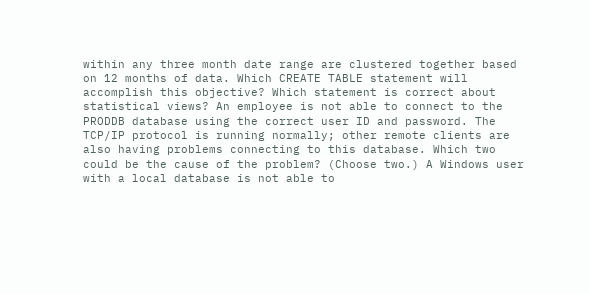within any three month date range are clustered together based on 12 months of data. Which CREATE TABLE statement will accomplish this objective? Which statement is correct about statistical views? An employee is not able to connect to the PRODDB database using the correct user ID and password. The TCP/IP protocol is running normally; other remote clients are also having problems connecting to this database. Which two could be the cause of the problem? (Choose two.) A Windows user with a local database is not able to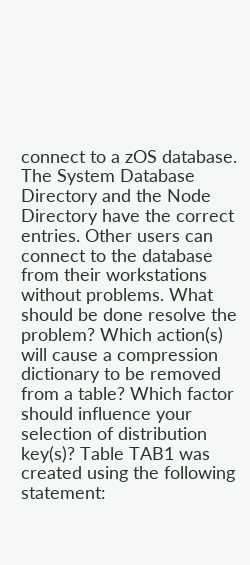connect to a zOS database. The System Database Directory and the Node Directory have the correct entries. Other users can connect to the database from their workstations without problems. What should be done resolve the problem? Which action(s) will cause a compression dictionary to be removed from a table? Which factor should influence your selection of distribution key(s)? Table TAB1 was created using the following statement: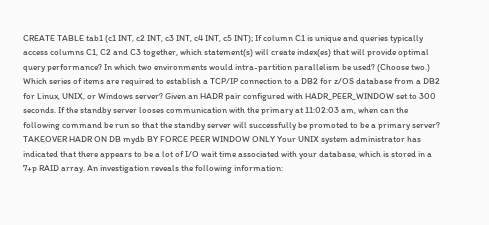CREATE TABLE tab1 (c1 INT, c2 INT, c3 INT, c4 INT, c5 INT); If column C1 is unique and queries typically access columns C1, C2 and C3 together, which statement(s) will create index(es) that will provide optimal query performance? In which two environments would intra-partition parallelism be used? (Choose two.) Which series of items are required to establish a TCP/IP connection to a DB2 for z/OS database from a DB2 for Linux, UNIX, or Windows server? Given an HADR pair configured with HADR_PEER_WINDOW set to 300 seconds. If the standby server looses communication with the primary at 11:02:03 am, when can the following command be run so that the standby server will successfully be promoted to be a primary server? TAKEOVER HADR ON DB mydb BY FORCE PEER WINDOW ONLY Your UNIX system administrator has indicated that there appears to be a lot of I/O wait time associated with your database, which is stored in a 7+p RAID array. An investigation reveals the following information: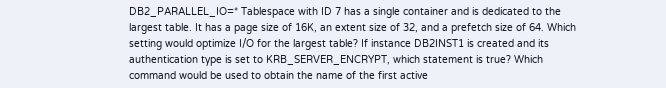DB2_PARALLEL_IO=* Tablespace with ID 7 has a single container and is dedicated to the largest table. It has a page size of 16K, an extent size of 32, and a prefetch size of 64. Which setting would optimize I/O for the largest table? If instance DB2INST1 is created and its authentication type is set to KRB_SERVER_ENCRYPT, which statement is true? Which command would be used to obtain the name of the first active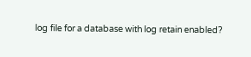log file for a database with log retain enabled?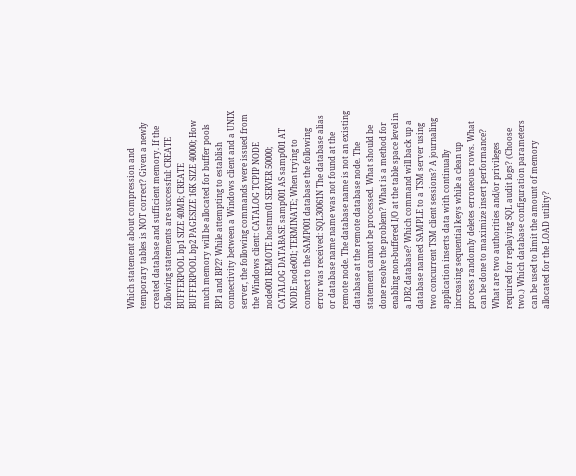Which statement about compression and temporary tables is NOT correct? Given a newly created database and sufficient memory. If the following statements are successful: CREATE BUFFERPOOL bp1 SIZE 40MB; CREATE BUFFERPOOL bp2 PAGESIZE 16K SIZE 40000; How much memory will be allocated for buffer pools BP1 and BP2? While attempting to establish connectivity between a Windows client and a UNIX server, the following commands were issued from the Windows client: CATALOG TCPIP NODE node001 REMOTE hostnm01 SERVER 50000; CATALOG DATABASE samp001 AS samp001 AT NODE node001; TERMINATE; When trying to connect to the SAMP001 database the following error was received: SQL30061N The database alias or database name name was not found at the remote node. The database name is not an existing database at the remote database node. The statement cannot be processed. What should be done resolve the problem? What is a method for enabling non-buffered I/O at the table space level in a DB2 database? Which command will back up a database named SAMPLE to a TSM server using two concurrent TSM client sessions? A journaling application inserts data with continually increasing sequential keys while a clean up process randomly deletes erroneous rows. What can be done to maximize insert performance? What are two authorities and/or privileges required for replaying SQL audit logs? (Choose two.) Which database configuration parameters can be used to limit the amount of memory allocated for the LOAD utility?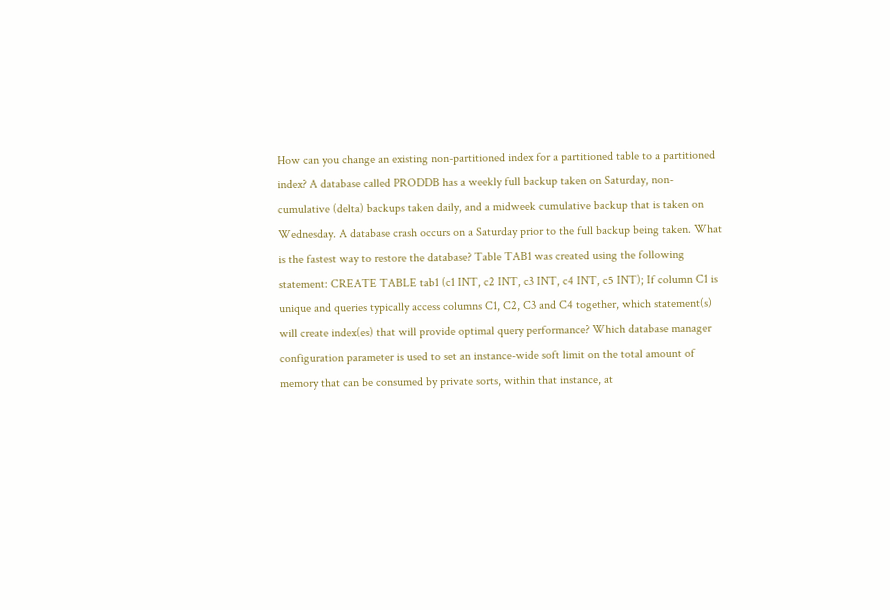How can you change an existing non-partitioned index for a partitioned table to a partitioned index? A database called PRODDB has a weekly full backup taken on Saturday, non-cumulative (delta) backups taken daily, and a midweek cumulative backup that is taken on Wednesday. A database crash occurs on a Saturday prior to the full backup being taken. What is the fastest way to restore the database? Table TAB1 was created using the following statement: CREATE TABLE tab1 (c1 INT, c2 INT, c3 INT, c4 INT, c5 INT); If column C1 is unique and queries typically access columns C1, C2, C3 and C4 together, which statement(s) will create index(es) that will provide optimal query performance? Which database manager configuration parameter is used to set an instance-wide soft limit on the total amount of memory that can be consumed by private sorts, within that instance, at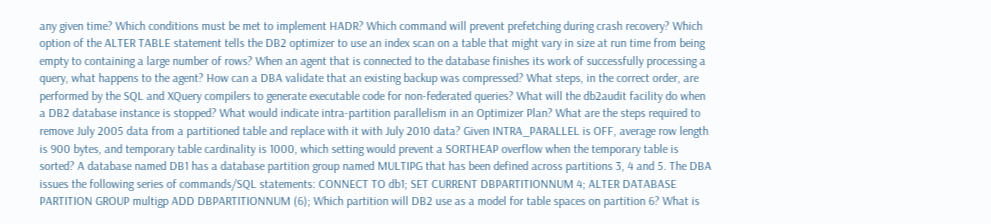any given time? Which conditions must be met to implement HADR? Which command will prevent prefetching during crash recovery? Which option of the ALTER TABLE statement tells the DB2 optimizer to use an index scan on a table that might vary in size at run time from being empty to containing a large number of rows? When an agent that is connected to the database finishes its work of successfully processing a query, what happens to the agent? How can a DBA validate that an existing backup was compressed? What steps, in the correct order, are performed by the SQL and XQuery compilers to generate executable code for non-federated queries? What will the db2audit facility do when a DB2 database instance is stopped? What would indicate intra-partition parallelism in an Optimizer Plan? What are the steps required to remove July 2005 data from a partitioned table and replace with it with July 2010 data? Given INTRA_PARALLEL is OFF, average row length is 900 bytes, and temporary table cardinality is 1000, which setting would prevent a SORTHEAP overflow when the temporary table is sorted? A database named DB1 has a database partition group named MULTIPG that has been defined across partitions 3, 4 and 5. The DBA issues the following series of commands/SQL statements: CONNECT TO db1; SET CURRENT DBPARTITIONNUM 4; ALTER DATABASE PARTITION GROUP multigp ADD DBPARTITIONNUM (6); Which partition will DB2 use as a model for table spaces on partition 6? What is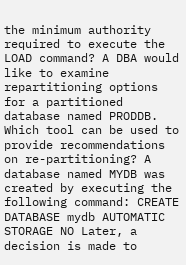the minimum authority required to execute the LOAD command? A DBA would like to examine repartitioning options for a partitioned database named PRODDB. Which tool can be used to provide recommendations on re-partitioning? A database named MYDB was created by executing the following command: CREATE DATABASE mydb AUTOMATIC STORAGE NO Later, a decision is made to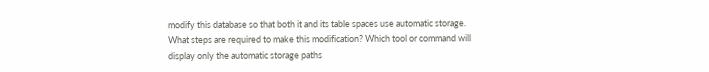modify this database so that both it and its table spaces use automatic storage. What steps are required to make this modification? Which tool or command will display only the automatic storage paths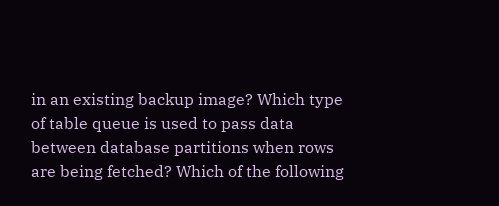in an existing backup image? Which type of table queue is used to pass data between database partitions when rows are being fetched? Which of the following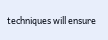techniques will ensure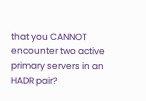that you CANNOT encounter two active primary servers in an HADR pair?